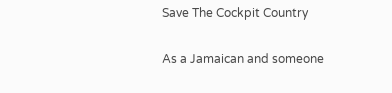Save The Cockpit Country

As a Jamaican and someone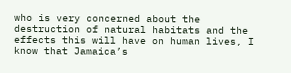who is very concerned about the destruction of natural habitats and the effects this will have on human lives, I know that Jamaica’s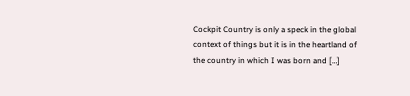Cockpit Country is only a speck in the global context of things but it is in the heartland of the country in which I was born and […]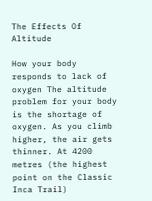The Effects Of Altitude

How your body responds to lack of oxygen The altitude problem for your body is the shortage of oxygen. As you climb higher, the air gets thinner. At 4200 metres (the highest point on the Classic Inca Trail)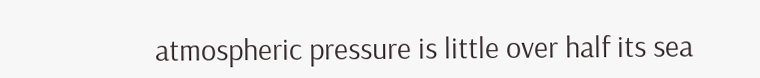atmospheric pressure is little over half its sea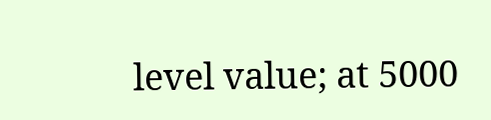level value; at 5000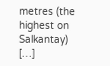metres (the highest on Salkantay) […]